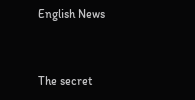English News


The secret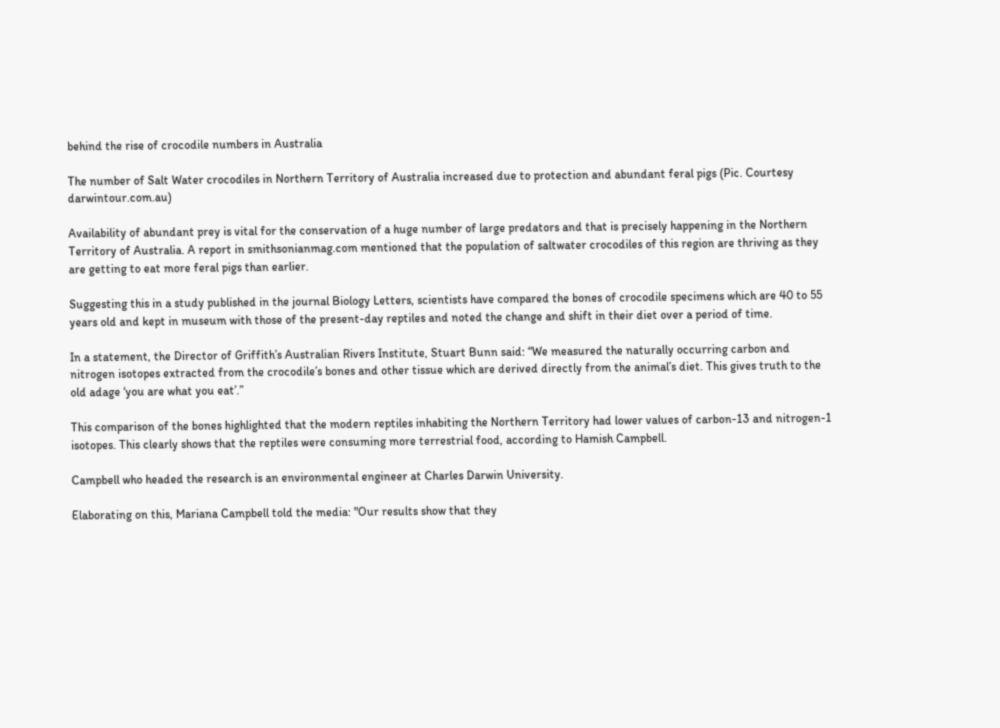behind the rise of crocodile numbers in Australia

The number of Salt Water crocodiles in Northern Territory of Australia increased due to protection and abundant feral pigs (Pic. Courtesy darwintour.com.au)

Availability of abundant prey is vital for the conservation of a huge number of large predators and that is precisely happening in the Northern Territory of Australia. A report in smithsonianmag.com mentioned that the population of saltwater crocodiles of this region are thriving as they are getting to eat more feral pigs than earlier.

Suggesting this in a study published in the journal Biology Letters, scientists have compared the bones of crocodile specimens which are 40 to 55 years old and kept in museum with those of the present-day reptiles and noted the change and shift in their diet over a period of time.

In a statement, the Director of Griffith’s Australian Rivers Institute, Stuart Bunn said: “We measured the naturally occurring carbon and nitrogen isotopes extracted from the crocodile’s bones and other tissue which are derived directly from the animal’s diet. This gives truth to the old adage ‘you are what you eat’.”

This comparison of the bones highlighted that the modern reptiles inhabiting the Northern Territory had lower values of carbon-13 and nitrogen-1 isotopes. This clearly shows that the reptiles were consuming more terrestrial food, according to Hamish Campbell.

Campbell who headed the research is an environmental engineer at Charles Darwin University.

Elaborating on this, Mariana Campbell told the media: "Our results show that they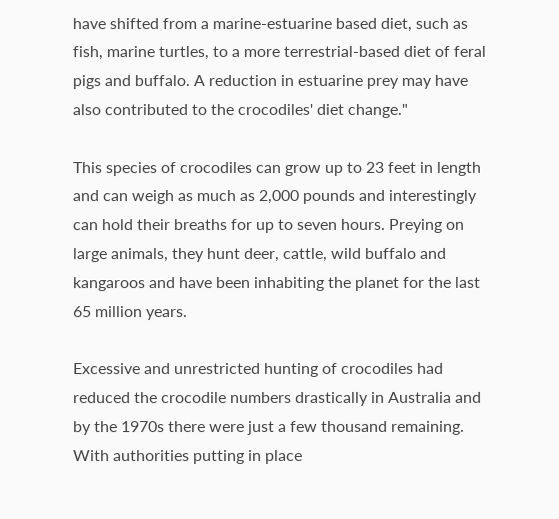have shifted from a marine-estuarine based diet, such as fish, marine turtles, to a more terrestrial-based diet of feral pigs and buffalo. A reduction in estuarine prey may have also contributed to the crocodiles' diet change."

This species of crocodiles can grow up to 23 feet in length and can weigh as much as 2,000 pounds and interestingly can hold their breaths for up to seven hours. Preying on large animals, they hunt deer, cattle, wild buffalo and kangaroos and have been inhabiting the planet for the last 65 million years.

Excessive and unrestricted hunting of crocodiles had reduced the crocodile numbers drastically in Australia and by the 1970s there were just a few thousand remaining. With authorities putting in place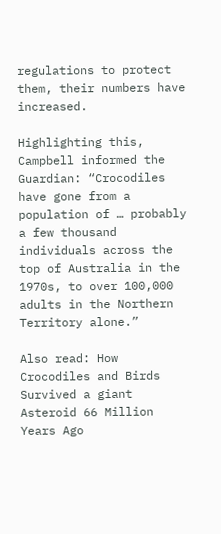regulations to protect them, their numbers have increased.

Highlighting this, Campbell informed the Guardian: “Crocodiles have gone from a population of … probably a few thousand individuals across the top of Australia in the 1970s, to over 100,000 adults in the Northern Territory alone.”

Also read: How Crocodiles and Birds Survived a giant Asteroid 66 Million Years Ago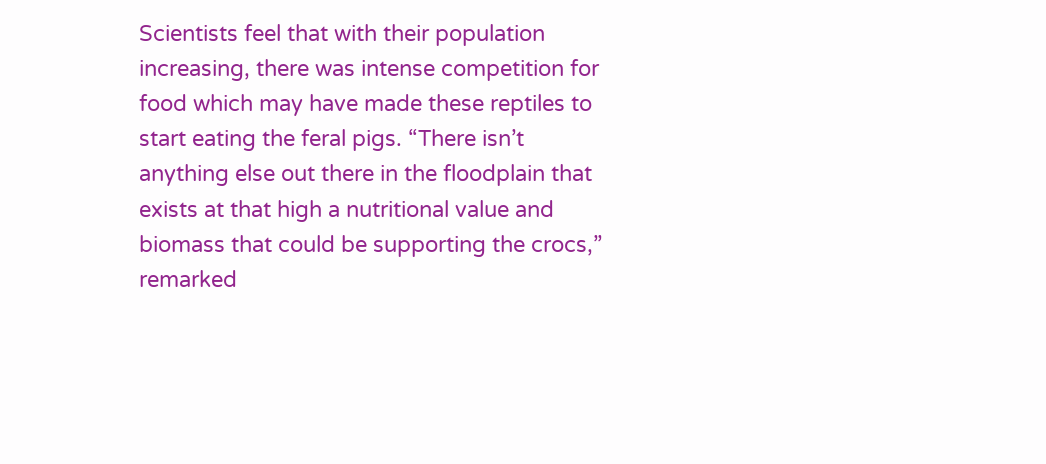Scientists feel that with their population increasing, there was intense competition for food which may have made these reptiles to start eating the feral pigs. “There isn’t anything else out there in the floodplain that exists at that high a nutritional value and biomass that could be supporting the crocs,” remarked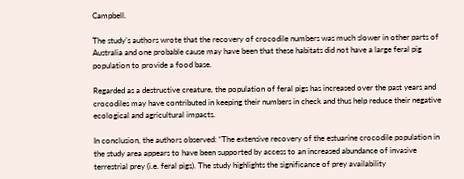Campbell.

The study’s authors wrote that the recovery of crocodile numbers was much slower in other parts of Australia and one probable cause may have been that these habitats did not have a large feral pig population to provide a food base.

Regarded as a destructive creature, the population of feral pigs has increased over the past years and crocodiles may have contributed in keeping their numbers in check and thus help reduce their negative ecological and agricultural impacts.

In conclusion, the authors observed: “The extensive recovery of the estuarine crocodile population in the study area appears to have been supported by access to an increased abundance of invasive terrestrial prey (i.e. feral pigs). The study highlights the significance of prey availability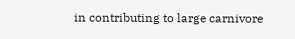in contributing to large carnivore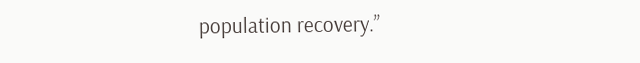population recovery.”